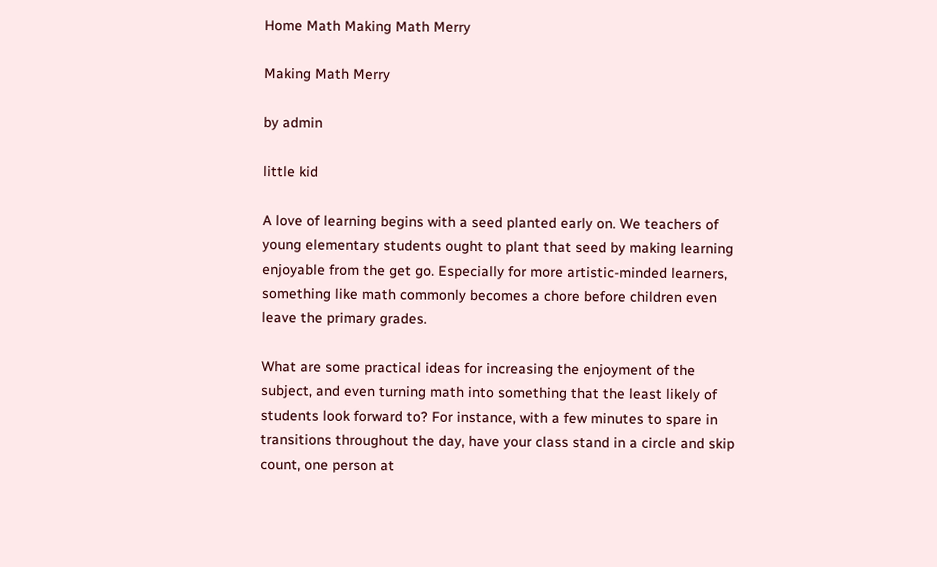Home Math Making Math Merry

Making Math Merry

by admin

little kid

A love of learning begins with a seed planted early on. We teachers of young elementary students ought to plant that seed by making learning enjoyable from the get go. Especially for more artistic-minded learners, something like math commonly becomes a chore before children even leave the primary grades.

What are some practical ideas for increasing the enjoyment of the subject, and even turning math into something that the least likely of students look forward to? For instance, with a few minutes to spare in transitions throughout the day, have your class stand in a circle and skip count, one person at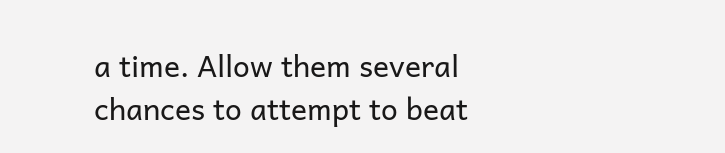a time. Allow them several chances to attempt to beat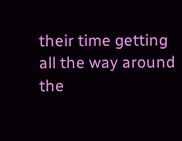their time getting all the way around the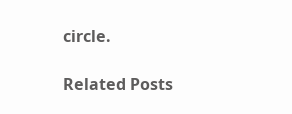circle.

Related Posts